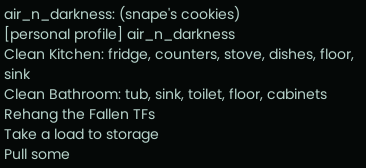air_n_darkness: (snape's cookies)
[personal profile] air_n_darkness
Clean Kitchen: fridge, counters, stove, dishes, floor, sink
Clean Bathroom: tub, sink, toilet, floor, cabinets
Rehang the Fallen TFs
Take a load to storage
Pull some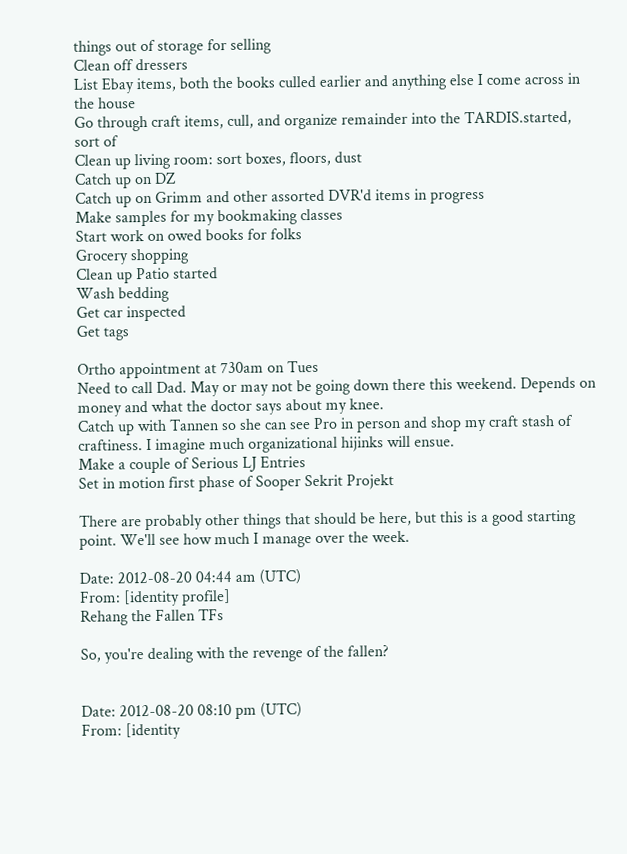things out of storage for selling
Clean off dressers
List Ebay items, both the books culled earlier and anything else I come across in the house
Go through craft items, cull, and organize remainder into the TARDIS.started, sort of
Clean up living room: sort boxes, floors, dust
Catch up on DZ
Catch up on Grimm and other assorted DVR'd items in progress
Make samples for my bookmaking classes
Start work on owed books for folks
Grocery shopping
Clean up Patio started
Wash bedding
Get car inspected
Get tags

Ortho appointment at 730am on Tues
Need to call Dad. May or may not be going down there this weekend. Depends on money and what the doctor says about my knee.
Catch up with Tannen so she can see Pro in person and shop my craft stash of craftiness. I imagine much organizational hijinks will ensue.
Make a couple of Serious LJ Entries
Set in motion first phase of Sooper Sekrit Projekt

There are probably other things that should be here, but this is a good starting point. We'll see how much I manage over the week.

Date: 2012-08-20 04:44 am (UTC)
From: [identity profile]
Rehang the Fallen TFs

So, you're dealing with the revenge of the fallen?


Date: 2012-08-20 08:10 pm (UTC)
From: [identity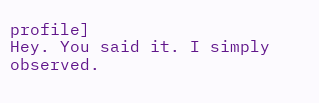profile]
Hey. You said it. I simply observed.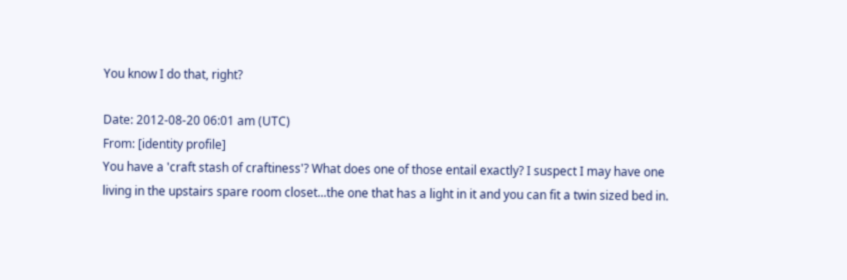You know I do that, right?

Date: 2012-08-20 06:01 am (UTC)
From: [identity profile]
You have a 'craft stash of craftiness'? What does one of those entail exactly? I suspect I may have one living in the upstairs spare room closet...the one that has a light in it and you can fit a twin sized bed in.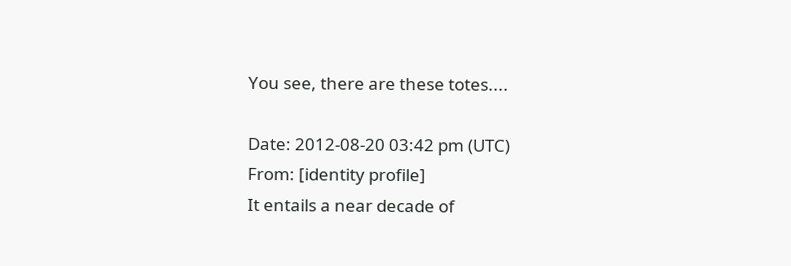You see, there are these totes....

Date: 2012-08-20 03:42 pm (UTC)
From: [identity profile]
It entails a near decade of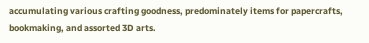accumulating various crafting goodness, predominately items for papercrafts, bookmaking, and assorted 3D arts.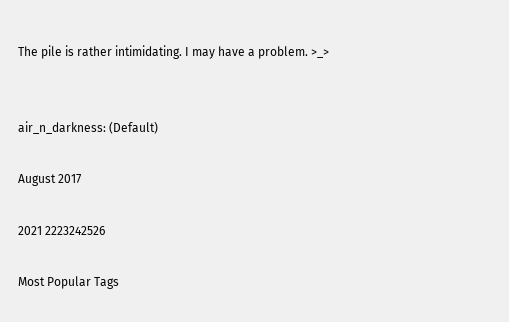The pile is rather intimidating. I may have a problem. >_>


air_n_darkness: (Default)

August 2017

2021 2223242526

Most Popular Tags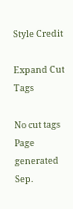Style Credit

Expand Cut Tags

No cut tags
Page generated Sep.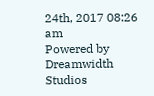24th, 2017 08:26 am
Powered by Dreamwidth Studios